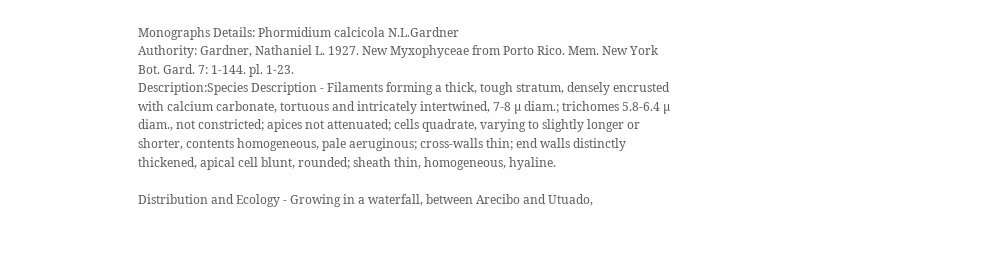Monographs Details: Phormidium calcicola N.L.Gardner
Authority: Gardner, Nathaniel L. 1927. New Myxophyceae from Porto Rico. Mem. New York Bot. Gard. 7: 1-144. pl. 1-23.
Description:Species Description - Filaments forming a thick, tough stratum, densely encrusted with calcium carbonate, tortuous and intricately intertwined, 7-8 µ diam.; trichomes 5.8-6.4 µ diam., not constricted; apices not attenuated; cells quadrate, varying to slightly longer or shorter, contents homogeneous, pale aeruginous; cross-walls thin; end walls distinctly thickened, apical cell blunt, rounded; sheath thin, homogeneous, hyaline.

Distribution and Ecology - Growing in a waterfall, between Arecibo and Utuado,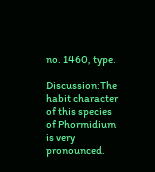no. 1460, type.

Discussion:The habit character of this species of Phormidium is very pronounced.